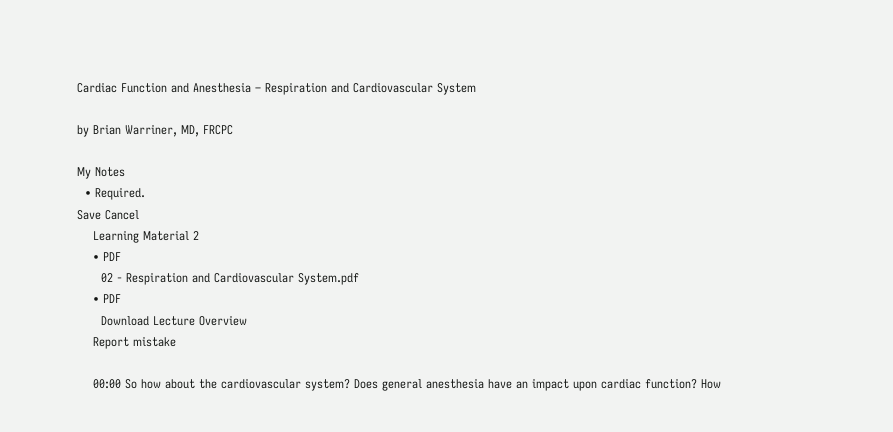Cardiac Function and Anesthesia – Respiration and Cardiovascular System

by Brian Warriner, MD, FRCPC

My Notes
  • Required.
Save Cancel
    Learning Material 2
    • PDF
      02 - Respiration and Cardiovascular System.pdf
    • PDF
      Download Lecture Overview
    Report mistake

    00:00 So how about the cardiovascular system? Does general anesthesia have an impact upon cardiac function? How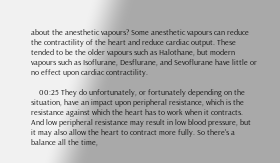about the anesthetic vapours? Some anesthetic vapours can reduce the contractility of the heart and reduce cardiac output. These tended to be the older vapours such as Halothane, but modern vapours such as Isoflurane, Desflurane, and Sevoflurane have little or no effect upon cardiac contractility.

    00:25 They do unfortunately, or fortunately depending on the situation, have an impact upon peripheral resistance, which is the resistance against which the heart has to work when it contracts. And low peripheral resistance may result in low blood pressure, but it may also allow the heart to contract more fully. So there's a balance all the time,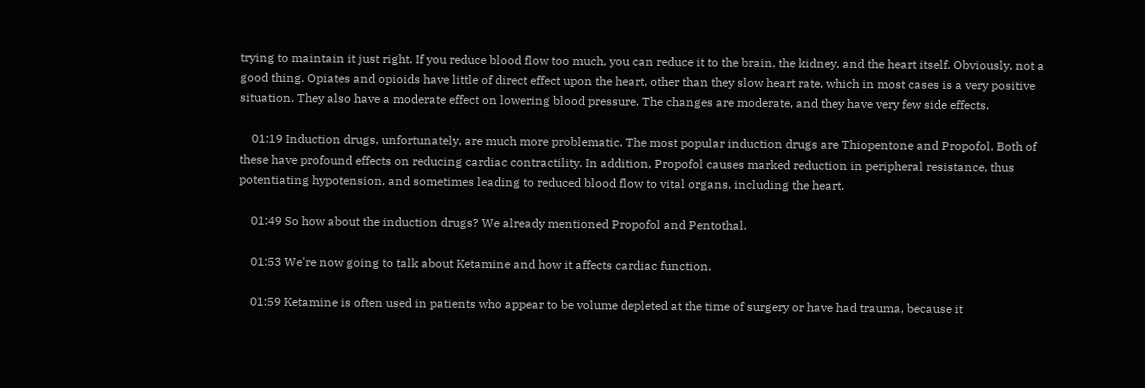trying to maintain it just right. If you reduce blood flow too much, you can reduce it to the brain, the kidney, and the heart itself. Obviously, not a good thing. Opiates and opioids have little of direct effect upon the heart, other than they slow heart rate, which in most cases is a very positive situation. They also have a moderate effect on lowering blood pressure. The changes are moderate, and they have very few side effects.

    01:19 Induction drugs, unfortunately, are much more problematic. The most popular induction drugs are Thiopentone and Propofol. Both of these have profound effects on reducing cardiac contractility. In addition, Propofol causes marked reduction in peripheral resistance, thus potentiating hypotension, and sometimes leading to reduced blood flow to vital organs, including the heart.

    01:49 So how about the induction drugs? We already mentioned Propofol and Pentothal.

    01:53 We're now going to talk about Ketamine and how it affects cardiac function.

    01:59 Ketamine is often used in patients who appear to be volume depleted at the time of surgery or have had trauma, because it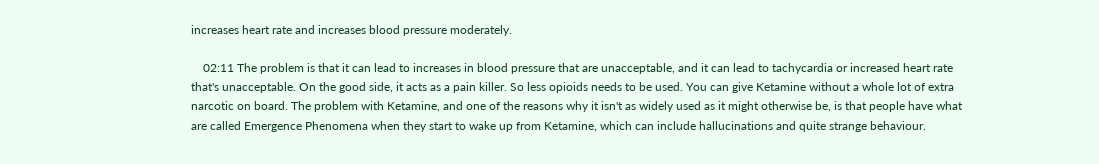increases heart rate and increases blood pressure moderately.

    02:11 The problem is that it can lead to increases in blood pressure that are unacceptable, and it can lead to tachycardia or increased heart rate that's unacceptable. On the good side, it acts as a pain killer. So less opioids needs to be used. You can give Ketamine without a whole lot of extra narcotic on board. The problem with Ketamine, and one of the reasons why it isn't as widely used as it might otherwise be, is that people have what are called Emergence Phenomena when they start to wake up from Ketamine, which can include hallucinations and quite strange behaviour.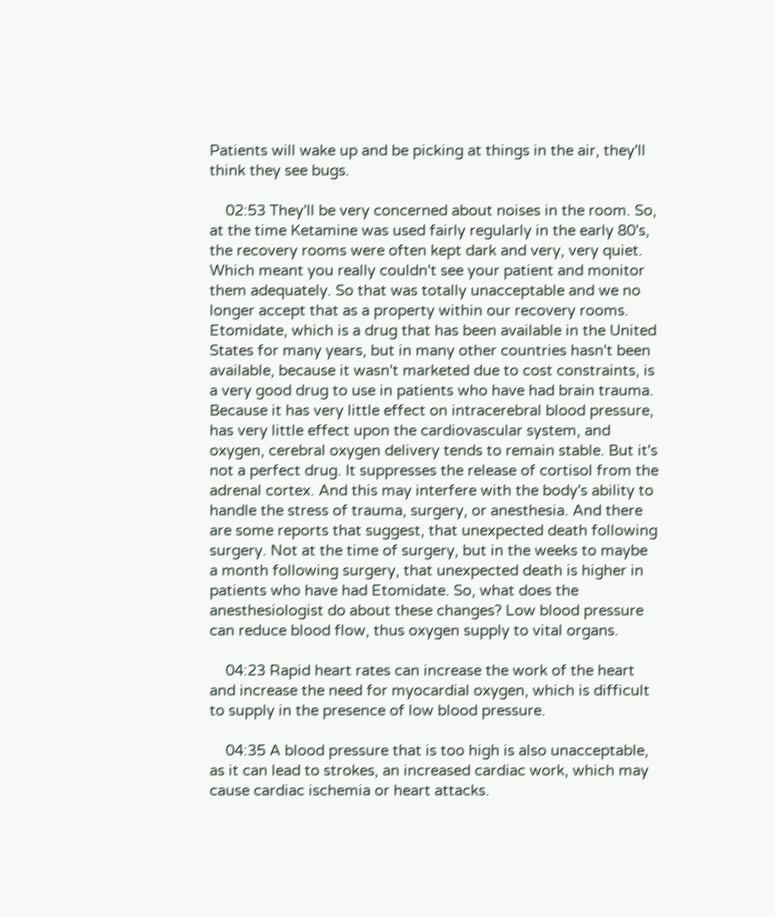Patients will wake up and be picking at things in the air, they'll think they see bugs.

    02:53 They'll be very concerned about noises in the room. So, at the time Ketamine was used fairly regularly in the early 80's, the recovery rooms were often kept dark and very, very quiet. Which meant you really couldn't see your patient and monitor them adequately. So that was totally unacceptable and we no longer accept that as a property within our recovery rooms. Etomidate, which is a drug that has been available in the United States for many years, but in many other countries hasn't been available, because it wasn't marketed due to cost constraints, is a very good drug to use in patients who have had brain trauma. Because it has very little effect on intracerebral blood pressure, has very little effect upon the cardiovascular system, and oxygen, cerebral oxygen delivery tends to remain stable. But it's not a perfect drug. It suppresses the release of cortisol from the adrenal cortex. And this may interfere with the body's ability to handle the stress of trauma, surgery, or anesthesia. And there are some reports that suggest, that unexpected death following surgery. Not at the time of surgery, but in the weeks to maybe a month following surgery, that unexpected death is higher in patients who have had Etomidate. So, what does the anesthesiologist do about these changes? Low blood pressure can reduce blood flow, thus oxygen supply to vital organs.

    04:23 Rapid heart rates can increase the work of the heart and increase the need for myocardial oxygen, which is difficult to supply in the presence of low blood pressure.

    04:35 A blood pressure that is too high is also unacceptable, as it can lead to strokes, an increased cardiac work, which may cause cardiac ischemia or heart attacks.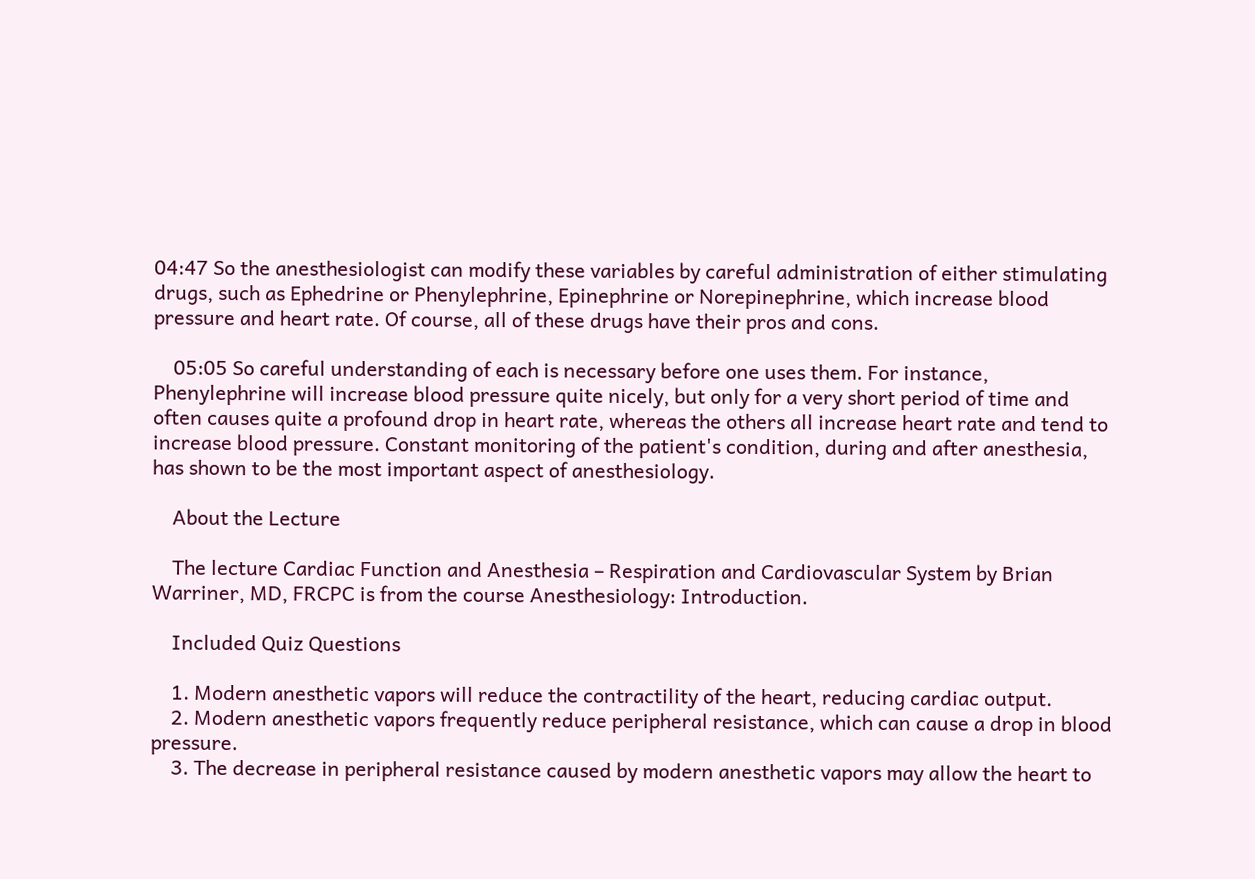04:47 So the anesthesiologist can modify these variables by careful administration of either stimulating drugs, such as Ephedrine or Phenylephrine, Epinephrine or Norepinephrine, which increase blood pressure and heart rate. Of course, all of these drugs have their pros and cons.

    05:05 So careful understanding of each is necessary before one uses them. For instance, Phenylephrine will increase blood pressure quite nicely, but only for a very short period of time and often causes quite a profound drop in heart rate, whereas the others all increase heart rate and tend to increase blood pressure. Constant monitoring of the patient's condition, during and after anesthesia, has shown to be the most important aspect of anesthesiology.

    About the Lecture

    The lecture Cardiac Function and Anesthesia – Respiration and Cardiovascular System by Brian Warriner, MD, FRCPC is from the course Anesthesiology: Introduction.

    Included Quiz Questions

    1. Modern anesthetic vapors will reduce the contractility of the heart, reducing cardiac output.
    2. Modern anesthetic vapors frequently reduce peripheral resistance, which can cause a drop in blood pressure.
    3. The decrease in peripheral resistance caused by modern anesthetic vapors may allow the heart to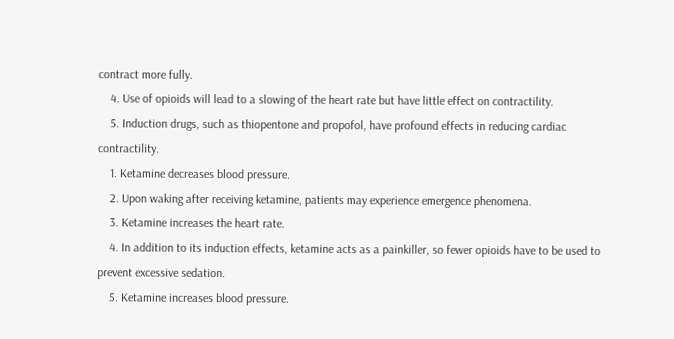contract more fully.
    4. Use of opioids will lead to a slowing of the heart rate but have little effect on contractility.
    5. Induction drugs, such as thiopentone and propofol, have profound effects in reducing cardiac contractility.
    1. Ketamine decreases blood pressure.
    2. Upon waking after receiving ketamine, patients may experience emergence phenomena.
    3. Ketamine increases the heart rate.
    4. In addition to its induction effects, ketamine acts as a painkiller, so fewer opioids have to be used to prevent excessive sedation.
    5. Ketamine increases blood pressure.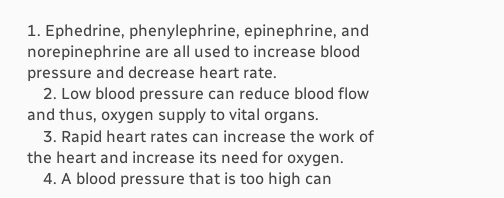1. Ephedrine, phenylephrine, epinephrine, and norepinephrine are all used to increase blood pressure and decrease heart rate.
    2. Low blood pressure can reduce blood flow and thus, oxygen supply to vital organs.
    3. Rapid heart rates can increase the work of the heart and increase its need for oxygen.
    4. A blood pressure that is too high can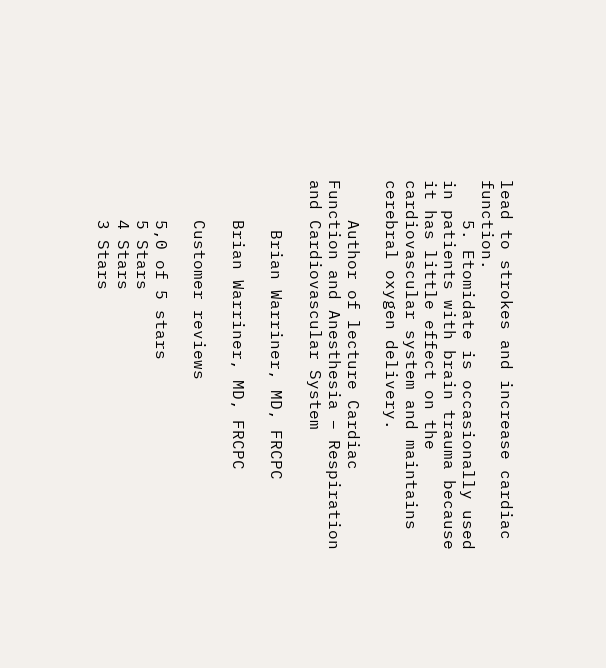lead to strokes and increase cardiac function.
    5. Etomidate is occasionally used in patients with brain trauma because it has little effect on the cardiovascular system and maintains cerebral oxygen delivery.

    Author of lecture Cardiac Function and Anesthesia – Respiration and Cardiovascular System

     Brian Warriner, MD, FRCPC

    Brian Warriner, MD, FRCPC

    Customer reviews

    5,0 of 5 stars
    5 Stars
    4 Stars
    3 Stars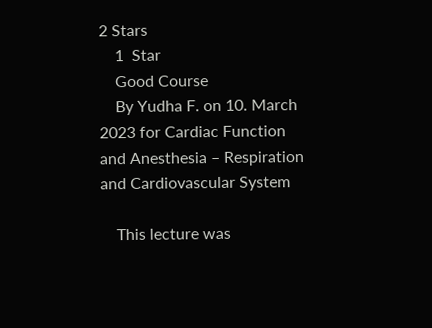2 Stars
    1  Star
    Good Course
    By Yudha F. on 10. March 2023 for Cardiac Function and Anesthesia – Respiration and Cardiovascular System

    This lecture was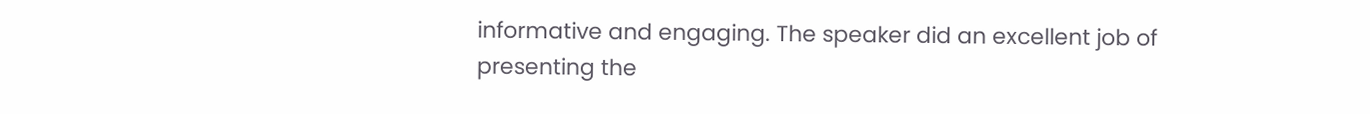informative and engaging. The speaker did an excellent job of presenting the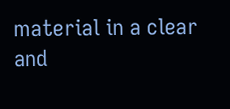material in a clear and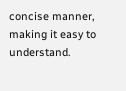concise manner, making it easy to understand.